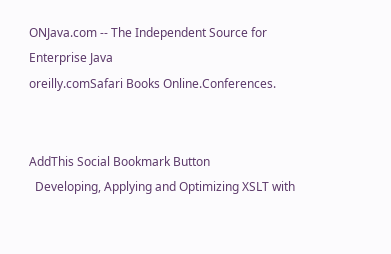ONJava.com -- The Independent Source for Enterprise Java
oreilly.comSafari Books Online.Conferences.


AddThis Social Bookmark Button
  Developing, Applying and Optimizing XSLT with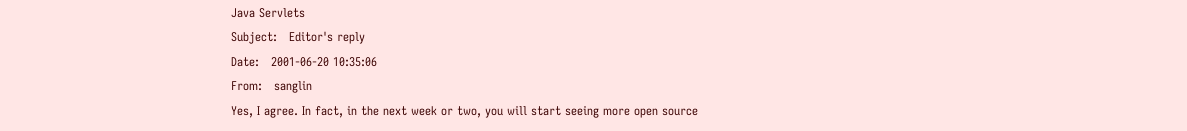Java Servlets
Subject:   Editor's reply
Date:   2001-06-20 10:35:06
From:   sanglin
Yes, I agree. In fact, in the next week or two, you will start seeing more open source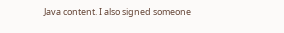Java content. I also signed someone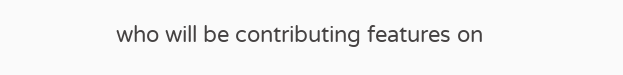who will be contributing features on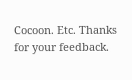Cocoon. Etc. Thanks for your feedback.